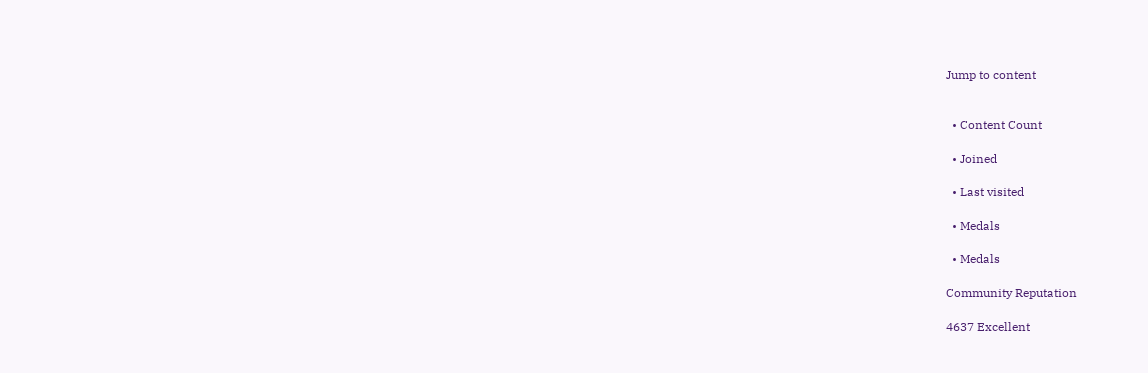Jump to content


  • Content Count

  • Joined

  • Last visited

  • Medals

  • Medals

Community Reputation

4637 Excellent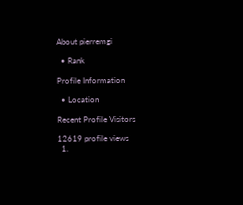About pierremgi

  • Rank

Profile Information

  • Location

Recent Profile Visitors

12619 profile views
  1.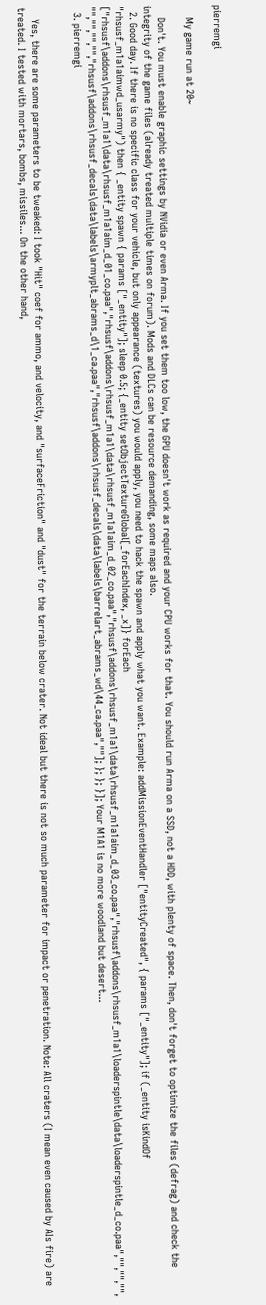pierremgi

    My game run at 20~

    Don't. You must enable graphic settings by NVidia or even Arma. If you set them too low, the GPU doesn't work as required and your CPU works for that. You should run Arma on a SSD, not a HDD, with plenty of space. Then, don't forget to optimize the files (defrag) and check the integrity of the game files (already treated multiple times on forum). Mods and DLCs can be resource demanding, some maps also.
  2. Good day. If there is no specific class for your vehicle, but only appearance (textures) you would apply, you need to hack the spawn and apply what you want. Example: addMissionEventHandler ["entityCreated", { params ["_entity"]; if (_entity isKindOf "rhsusf_m1a1aimwd_usarmy") then { _entity spawn { params ["_entity"]; sleep 0.5; {_entity setObjectTextureGlobal[_forEachIndex, _x]} forEach ["rhsusf\addons\rhsusf_m1a1\data\rhsusf_m1a1aim_d_01_co.paa","rhsusf\addons\rhsusf_m1a1\data\rhsusf_m1a1aim_d_02_co.paa","rhsusf\addons\rhsusf_m1a1\data\rhsusf_m1a1aim_d_03_co.paa","rhsusf\addons\rhsusf_m1a1\loaderspintle\data\loaderspintle_d_co.paa","","","","","","","","rhsusf\addons\rhsusf_decals\data\labels\armyplt_abrams_d\1_ca.paa","rhsusf\addons\rhsusf_decals\data\labels\barrelart_abrams_wd\44_ca.paa",""]; }; }; }]; Your M1A1 is no more woodland but desert...
  3. pierremgi


    Yes, there are some parameters to be tweaked: I took "Hit" coef for ammo, and velocity, and "surfaceFriction" and "dust" for the terrain below crater. Not ideal but there is not so much parameter for impact or penetration. Note: All craters (I mean even caused by AIs fire) are treated. I tested with mortars, bombs, missiles... On the other hand,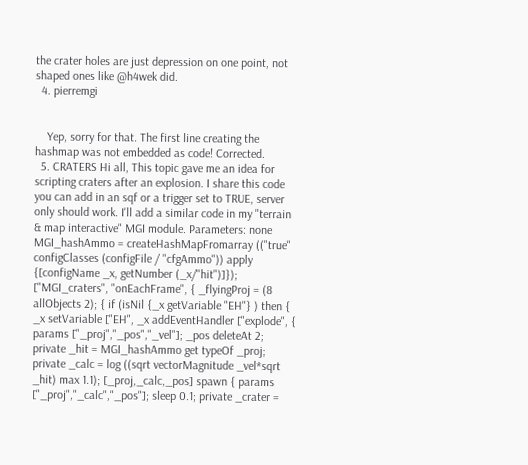the crater holes are just depression on one point, not shaped ones like @h4wek did.
  4. pierremgi


    Yep, sorry for that. The first line creating the hashmap was not embedded as code! Corrected.
  5. CRATERS Hi all, This topic gave me an idea for scripting craters after an explosion. I share this code you can add in an sqf or a trigger set to TRUE, server only should work. I'll add a similar code in my "terrain & map interactive" MGI module. Parameters: none MGI_hashAmmo = createHashMapFromarray (("true" configClasses (configFile / "cfgAmmo")) apply {[configName _x, getNumber (_x/"hit")]}); ["MGI_craters", "onEachFrame", { _flyingProj = (8 allObjects 2); { if (isNil {_x getVariable "EH"} ) then { _x setVariable ["EH", _x addEventHandler ["explode", { params ["_proj","_pos","_vel"]; _pos deleteAt 2; private _hit = MGI_hashAmmo get typeOf _proj; private _calc = log ((sqrt vectorMagnitude _vel*sqrt _hit) max 1.1); [_proj,_calc,_pos] spawn { params ["_proj","_calc","_pos"]; sleep 0.1; private _crater =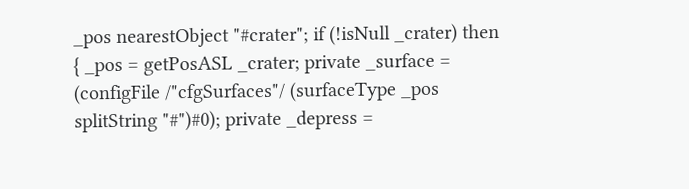_pos nearestObject "#crater"; if (!isNull _crater) then { _pos = getPosASL _crater; private _surface = (configFile /"cfgSurfaces"/ (surfaceType _pos splitString "#")#0); private _depress =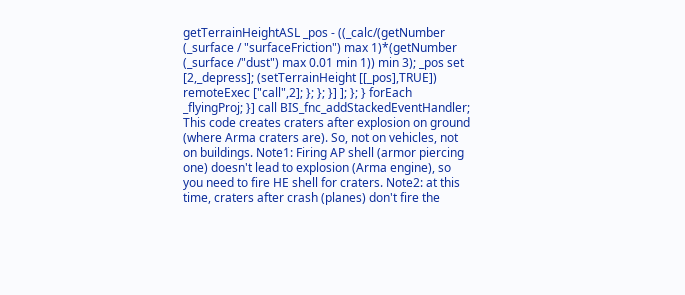getTerrainHeightASL _pos - ((_calc/(getNumber (_surface / "surfaceFriction") max 1)*(getNumber (_surface /"dust") max 0.01 min 1)) min 3); _pos set [2,_depress]; (setTerrainHeight [[_pos],TRUE]) remoteExec ["call",2]; }; }; }] ]; }; } forEach _flyingProj; }] call BIS_fnc_addStackedEventHandler; This code creates craters after explosion on ground (where Arma craters are). So, not on vehicles, not on buildings. Note1: Firing AP shell (armor piercing one) doesn't lead to explosion (Arma engine), so you need to fire HE shell for craters. Note2: at this time, craters after crash (planes) don't fire the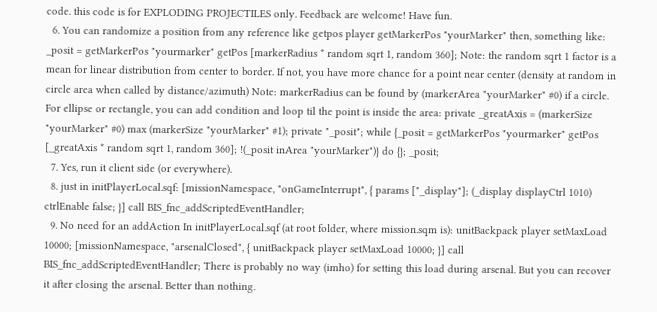code. this code is for EXPLODING PROJECTILES only. Feedback are welcome! Have fun.
  6. You can randomize a position from any reference like getpos player getMarkerPos "yourMarker" then, something like: _posit = getMarkerPos "yourmarker" getPos [markerRadius * random sqrt 1, random 360]; Note: the random sqrt 1 factor is a mean for linear distribution from center to border. If not, you have more chance for a point near center (density at random in circle area when called by distance/azimuth) Note: markerRadius can be found by (markerArea "yourMarker" #0) if a circle. For ellipse or rectangle, you can add condition and loop til the point is inside the area: private _greatAxis = (markerSize "yourMarker" #0) max (markerSize "yourMarker" #1); private "_posit"; while {_posit = getMarkerPos "yourmarker" getPos [_greatAxis * random sqrt 1, random 360]; !(_posit inArea "yourMarker")} do {}; _posit;
  7. Yes, run it client side (or everywhere).
  8. just in initPlayerLocal.sqf: [missionNamespace, "onGameInterrupt", { params ["_display"]; (_display displayCtrl 1010) ctrlEnable false; }] call BIS_fnc_addScriptedEventHandler;
  9. No need for an addAction In initPlayerLocal.sqf (at root folder, where mission.sqm is): unitBackpack player setMaxLoad 10000; [missionNamespace, "arsenalClosed", { unitBackpack player setMaxLoad 10000; }] call BIS_fnc_addScriptedEventHandler; There is probably no way (imho) for setting this load during arsenal. But you can recover it after closing the arsenal. Better than nothing.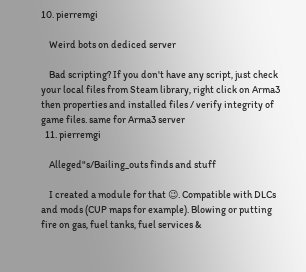10. pierremgi

    Weird bots on dediced server

    Bad scripting? If you don't have any script, just check your local files from Steam library, right click on Arma3 then properties and installed files / verify integrity of game files. same for Arma3 server
  11. pierremgi

    Alleged"s/Bailing_outs finds and stuff

    I created a module for that 😉. Compatible with DLCs and mods (CUP maps for example). Blowing or putting fire on gas, fuel tanks, fuel services &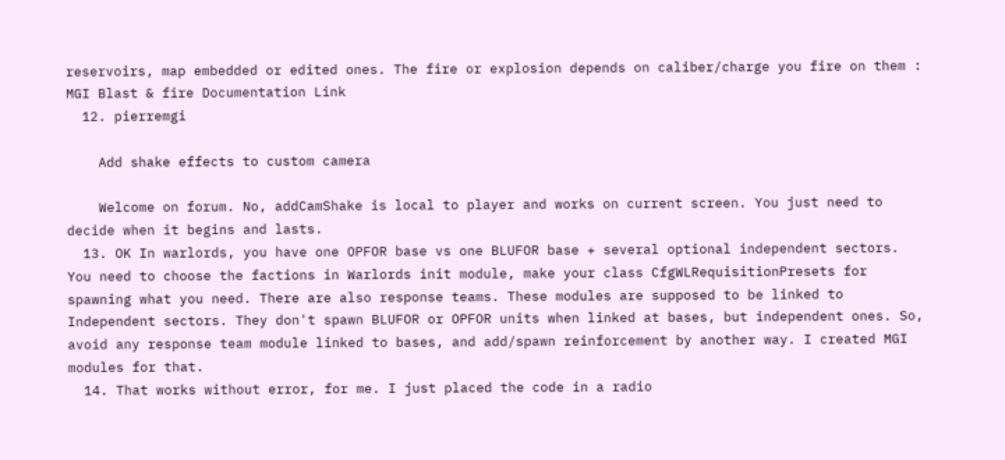reservoirs, map embedded or edited ones. The fire or explosion depends on caliber/charge you fire on them : MGI Blast & fire Documentation Link
  12. pierremgi

    Add shake effects to custom camera

    Welcome on forum. No, addCamShake is local to player and works on current screen. You just need to decide when it begins and lasts.
  13. OK In warlords, you have one OPFOR base vs one BLUFOR base + several optional independent sectors. You need to choose the factions in Warlords init module, make your class CfgWLRequisitionPresets for spawning what you need. There are also response teams. These modules are supposed to be linked to Independent sectors. They don't spawn BLUFOR or OPFOR units when linked at bases, but independent ones. So, avoid any response team module linked to bases, and add/spawn reinforcement by another way. I created MGI modules for that.
  14. That works without error, for me. I just placed the code in a radio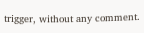trigger, without any comment.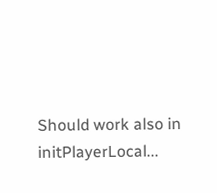Should work also in initPlayerLocal...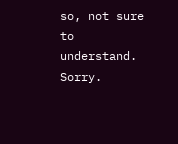so, not sure to understand. Sorry.